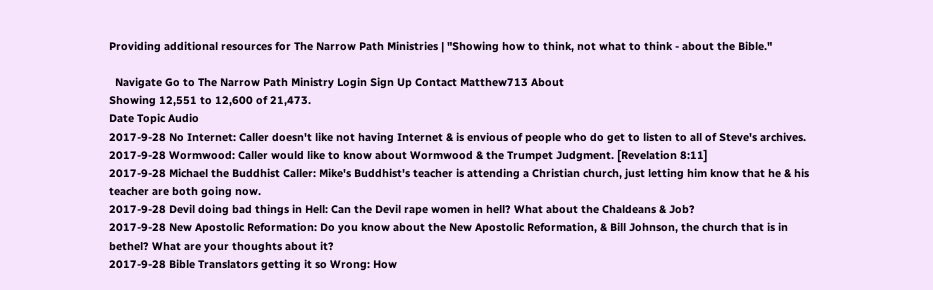Providing additional resources for The Narrow Path Ministries | "Showing how to think, not what to think - about the Bible."

  Navigate Go to The Narrow Path Ministry Login Sign Up Contact Matthew713 About
Showing 12,551 to 12,600 of 21,473.
Date Topic Audio
2017-9-28 No Internet: Caller doesn't like not having Internet & is envious of people who do get to listen to all of Steve's archives.
2017-9-28 Wormwood: Caller would like to know about Wormwood & the Trumpet Judgment. [Revelation 8:11]
2017-9-28 Michael the Buddhist Caller: Mike's Buddhist's teacher is attending a Christian church, just letting him know that he & his teacher are both going now.
2017-9-28 Devil doing bad things in Hell: Can the Devil rape women in hell? What about the Chaldeans & Job?
2017-9-28 New Apostolic Reformation: Do you know about the New Apostolic Reformation, & Bill Johnson, the church that is in bethel? What are your thoughts about it?
2017-9-28 Bible Translators getting it so Wrong: How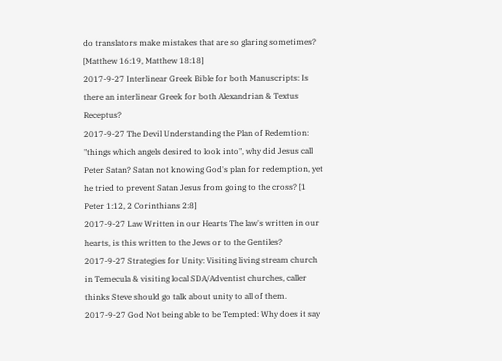do translators make mistakes that are so glaring sometimes? [Matthew 16:19, Matthew 18:18]
2017-9-27 Interlinear Greek Bible for both Manuscripts: Is there an interlinear Greek for both Alexandrian & Textus Receptus?
2017-9-27 The Devil Understanding the Plan of Redemtion: "things which angels desired to look into", why did Jesus call Peter Satan? Satan not knowing God's plan for redemption, yet he tried to prevent Satan Jesus from going to the cross? [1 Peter 1:12, 2 Corinthians 2:8]
2017-9-27 Law Written in our Hearts The law's written in our hearts, is this written to the Jews or to the Gentiles?
2017-9-27 Strategies for Unity: Visiting living stream church in Temecula & visiting local SDA/Adventist churches, caller thinks Steve should go talk about unity to all of them.
2017-9-27 God Not being able to be Tempted: Why does it say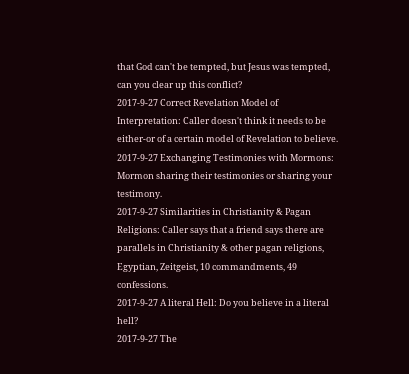that God can't be tempted, but Jesus was tempted, can you clear up this conflict?
2017-9-27 Correct Revelation Model of Interpretation: Caller doesn't think it needs to be either-or of a certain model of Revelation to believe.
2017-9-27 Exchanging Testimonies with Mormons: Mormon sharing their testimonies or sharing your testimony.
2017-9-27 Similarities in Christianity & Pagan Religions: Caller says that a friend says there are parallels in Christianity & other pagan religions, Egyptian, Zeitgeist, 10 commandments, 49 confessions.
2017-9-27 A literal Hell: Do you believe in a literal hell?
2017-9-27 The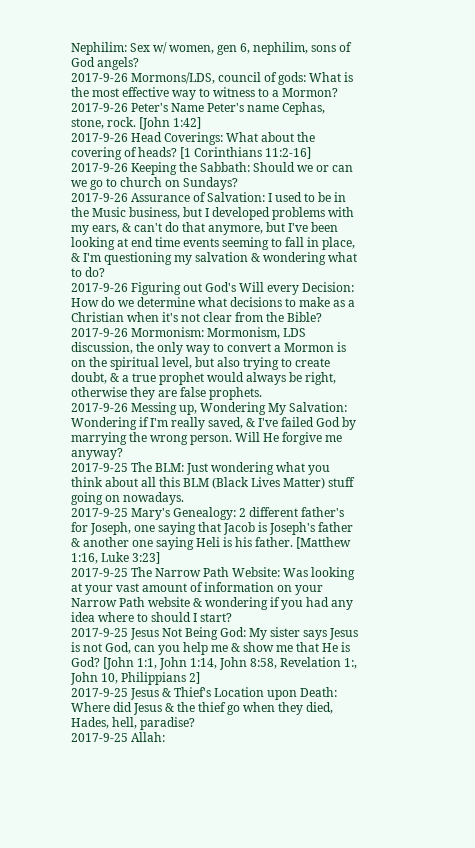Nephilim: Sex w/ women, gen 6, nephilim, sons of God angels?
2017-9-26 Mormons/LDS, council of gods: What is the most effective way to witness to a Mormon?
2017-9-26 Peter's Name Peter's name Cephas, stone, rock. [John 1:42]
2017-9-26 Head Coverings: What about the covering of heads? [1 Corinthians 11:2-16]
2017-9-26 Keeping the Sabbath: Should we or can we go to church on Sundays?
2017-9-26 Assurance of Salvation: I used to be in the Music business, but I developed problems with my ears, & can't do that anymore, but I've been looking at end time events seeming to fall in place, & I'm questioning my salvation & wondering what to do?
2017-9-26 Figuring out God's Will every Decision: How do we determine what decisions to make as a Christian when it's not clear from the Bible?
2017-9-26 Mormonism: Mormonism, LDS discussion, the only way to convert a Mormon is on the spiritual level, but also trying to create doubt, & a true prophet would always be right, otherwise they are false prophets.
2017-9-26 Messing up, Wondering My Salvation: Wondering if I'm really saved, & I've failed God by marrying the wrong person. Will He forgive me anyway?
2017-9-25 The BLM: Just wondering what you think about all this BLM (Black Lives Matter) stuff going on nowadays.
2017-9-25 Mary's Genealogy: 2 different father's for Joseph, one saying that Jacob is Joseph's father & another one saying Heli is his father. [Matthew 1:16, Luke 3:23]
2017-9-25 The Narrow Path Website: Was looking at your vast amount of information on your Narrow Path website & wondering if you had any idea where to should I start?
2017-9-25 Jesus Not Being God: My sister says Jesus is not God, can you help me & show me that He is God? [John 1:1, John 1:14, John 8:58, Revelation 1:, John 10, Philippians 2]
2017-9-25 Jesus & Thief's Location upon Death: Where did Jesus & the thief go when they died, Hades, hell, paradise?
2017-9-25 Allah: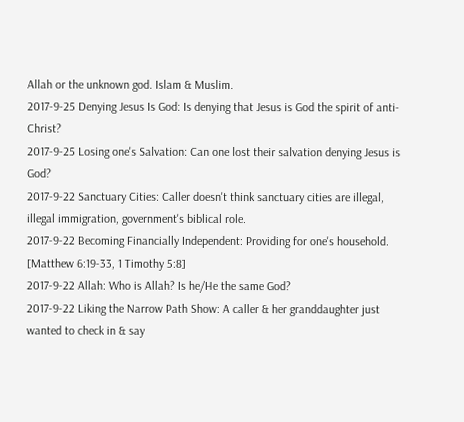Allah or the unknown god. Islam & Muslim.
2017-9-25 Denying Jesus Is God: Is denying that Jesus is God the spirit of anti-Christ?
2017-9-25 Losing one's Salvation: Can one lost their salvation denying Jesus is God?
2017-9-22 Sanctuary Cities: Caller doesn't think sanctuary cities are illegal, illegal immigration, government's biblical role.
2017-9-22 Becoming Financially Independent: Providing for one's household. [Matthew 6:19-33, 1 Timothy 5:8]
2017-9-22 Allah: Who is Allah? Is he/He the same God?
2017-9-22 Liking the Narrow Path Show: A caller & her granddaughter just wanted to check in & say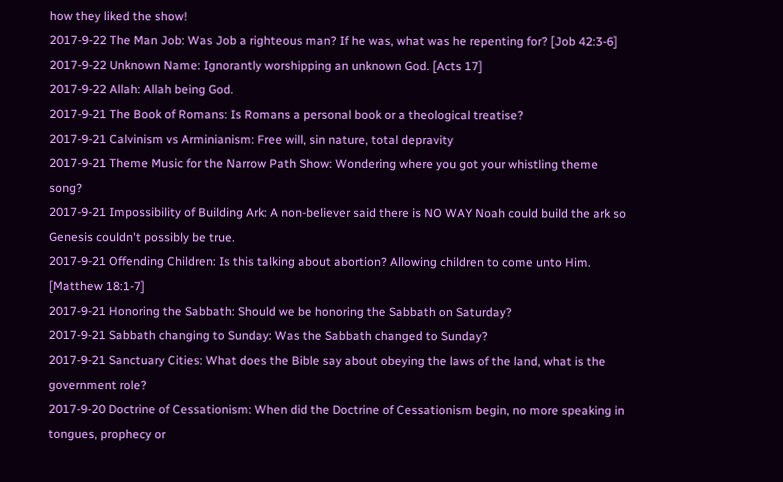how they liked the show!
2017-9-22 The Man Job: Was Job a righteous man? If he was, what was he repenting for? [Job 42:3-6]
2017-9-22 Unknown Name: Ignorantly worshipping an unknown God. [Acts 17]
2017-9-22 Allah: Allah being God.
2017-9-21 The Book of Romans: Is Romans a personal book or a theological treatise?
2017-9-21 Calvinism vs Arminianism: Free will, sin nature, total depravity
2017-9-21 Theme Music for the Narrow Path Show: Wondering where you got your whistling theme song?
2017-9-21 Impossibility of Building Ark: A non-believer said there is NO WAY Noah could build the ark so Genesis couldn't possibly be true.
2017-9-21 Offending Children: Is this talking about abortion? Allowing children to come unto Him. [Matthew 18:1-7]
2017-9-21 Honoring the Sabbath: Should we be honoring the Sabbath on Saturday?
2017-9-21 Sabbath changing to Sunday: Was the Sabbath changed to Sunday?
2017-9-21 Sanctuary Cities: What does the Bible say about obeying the laws of the land, what is the government role?
2017-9-20 Doctrine of Cessationism: When did the Doctrine of Cessationism begin, no more speaking in tongues, prophecy or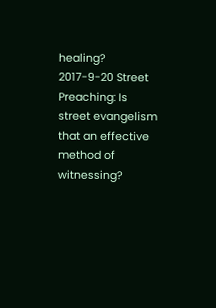healing?
2017-9-20 Street Preaching: Is street evangelism that an effective method of witnessing?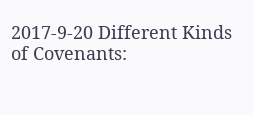2017-9-20 Different Kinds of Covenants: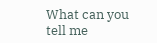What can you tell me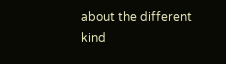about the different kind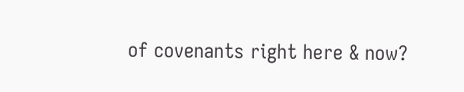of covenants right here & now?